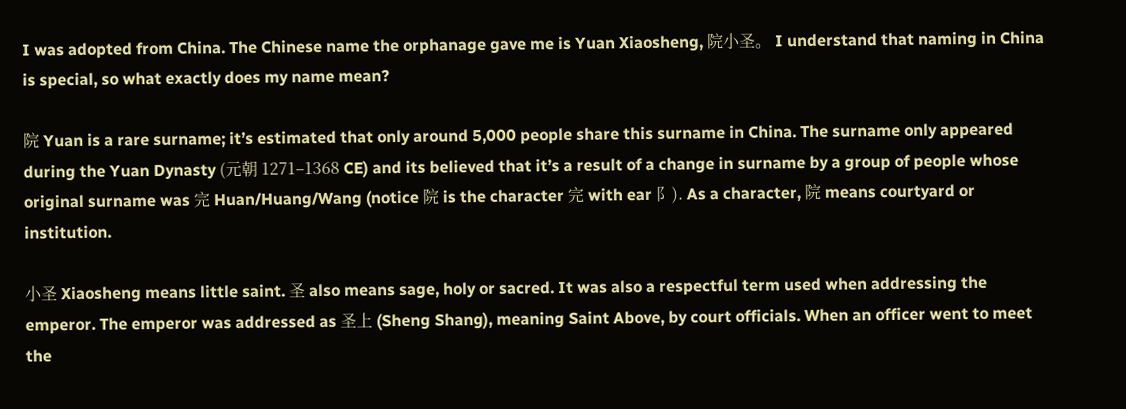I was adopted from China. The Chinese name the orphanage gave me is Yuan Xiaosheng, 院小圣。 I understand that naming in China is special, so what exactly does my name mean?

院 Yuan is a rare surname; it’s estimated that only around 5,000 people share this surname in China. The surname only appeared during the Yuan Dynasty (元朝 1271–1368 CE) and its believed that it’s a result of a change in surname by a group of people whose original surname was 完 Huan/Huang/Wang (notice 院 is the character 完 with ear 阝). As a character, 院 means courtyard or institution.

小圣 Xiaosheng means little saint. 圣 also means sage, holy or sacred. It was also a respectful term used when addressing the emperor. The emperor was addressed as 圣上 (Sheng Shang), meaning Saint Above, by court officials. When an officer went to meet the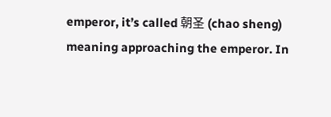emperor, it’s called 朝圣 (chao sheng) meaning approaching the emperor. In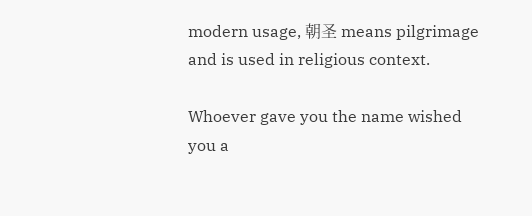modern usage, 朝圣 means pilgrimage and is used in religious context.

Whoever gave you the name wished you a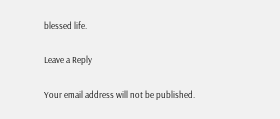blessed life.

Leave a Reply

Your email address will not be published.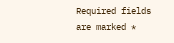Required fields are marked *